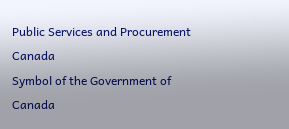Public Services and Procurement Canada
Symbol of the Government of Canada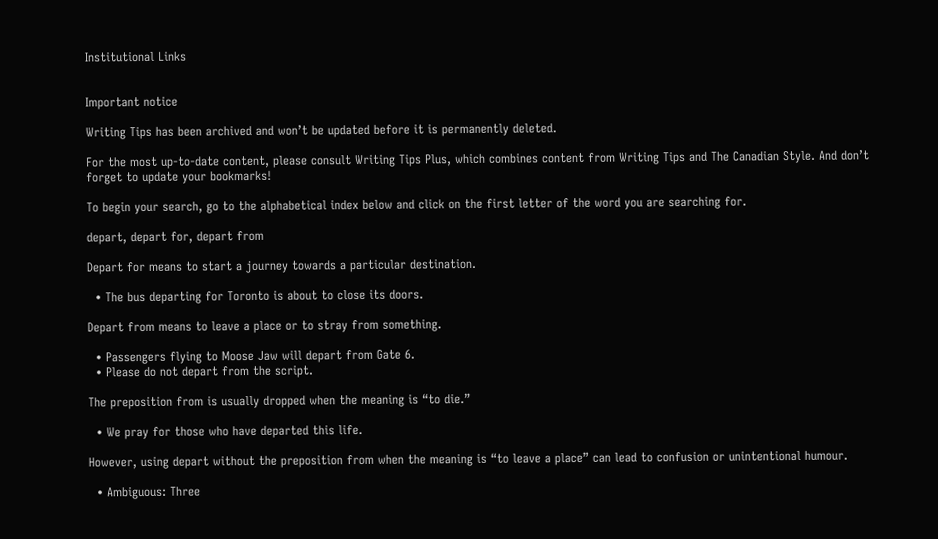Institutional Links


Important notice

Writing Tips has been archived and won’t be updated before it is permanently deleted.

For the most up-to-date content, please consult Writing Tips Plus, which combines content from Writing Tips and The Canadian Style. And don’t forget to update your bookmarks!

To begin your search, go to the alphabetical index below and click on the first letter of the word you are searching for.

depart, depart for, depart from

Depart for means to start a journey towards a particular destination.

  • The bus departing for Toronto is about to close its doors.

Depart from means to leave a place or to stray from something.

  • Passengers flying to Moose Jaw will depart from Gate 6.
  • Please do not depart from the script.

The preposition from is usually dropped when the meaning is “to die.”

  • We pray for those who have departed this life.

However, using depart without the preposition from when the meaning is “to leave a place” can lead to confusion or unintentional humour.

  • Ambiguous: Three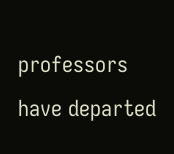professors have departed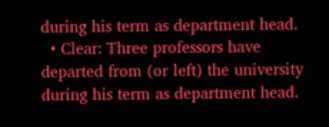during his term as department head.
  • Clear: Three professors have departed from (or left) the university during his term as department head.